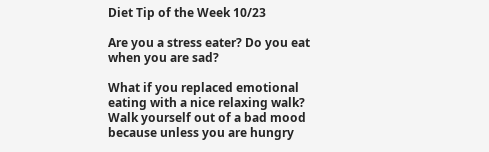Diet Tip of the Week 10/23

Are you a stress eater? Do you eat when you are sad?

What if you replaced emotional eating with a nice relaxing walk? Walk yourself out of a bad mood because unless you are hungry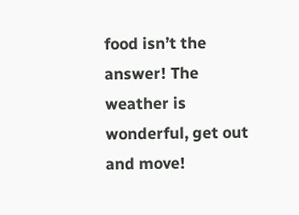food isn’t the answer! The weather is wonderful, get out and move!